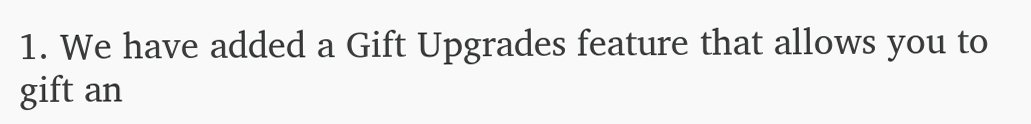1. We have added a Gift Upgrades feature that allows you to gift an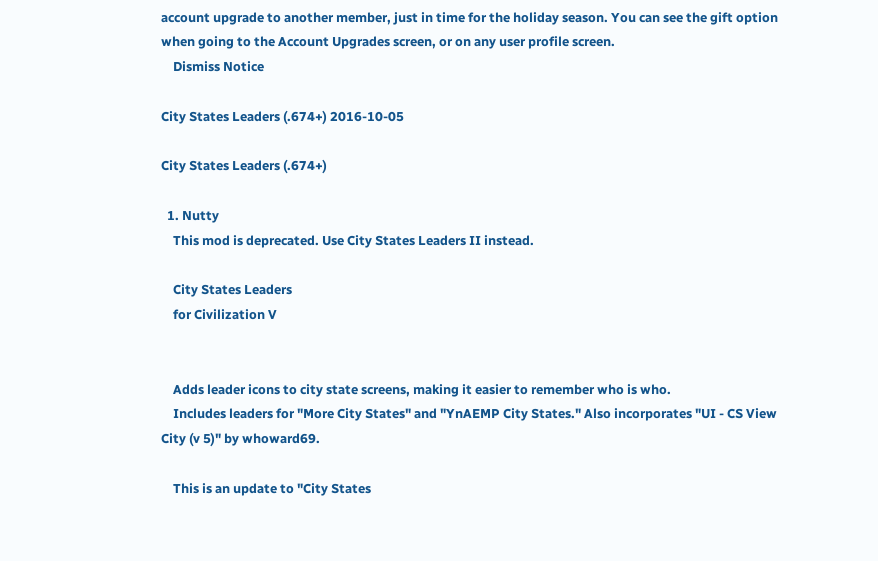account upgrade to another member, just in time for the holiday season. You can see the gift option when going to the Account Upgrades screen, or on any user profile screen.
    Dismiss Notice

City States Leaders (.674+) 2016-10-05

City States Leaders (.674+)

  1. Nutty
    This mod is deprecated. Use City States Leaders II instead.

    City States Leaders
    for Civilization V


    Adds leader icons to city state screens, making it easier to remember who is who.
    Includes leaders for "More City States" and "YnAEMP City States." Also incorporates "UI - CS View City (v 5)" by whoward69.

    This is an update to "City States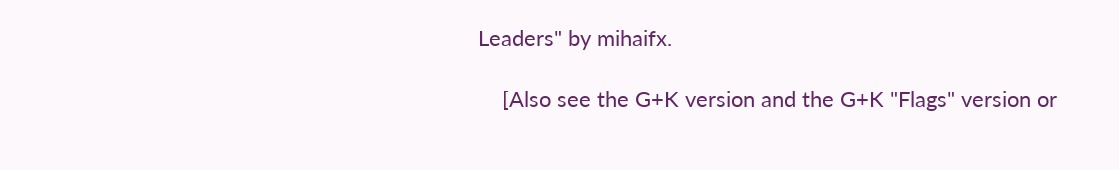Leaders" by mihaifx.

    [Also see the G+K version and the G+K "Flags" version or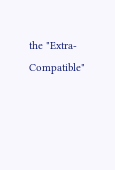the "Extra-Compatible"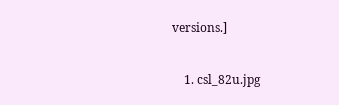versions.]


    1. csl_82u.jpg